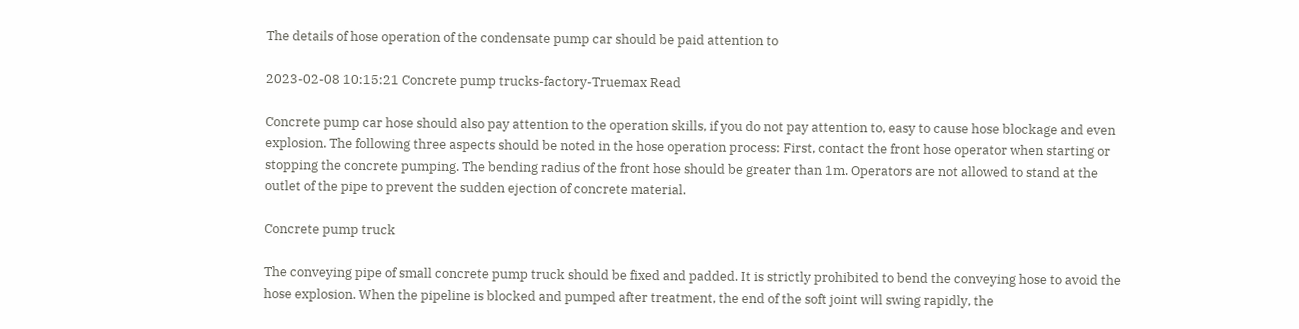The details of hose operation of the condensate pump car should be paid attention to

2023-02-08 10:15:21 Concrete pump trucks-factory-Truemax Read

Concrete pump car hose should also pay attention to the operation skills, if you do not pay attention to, easy to cause hose blockage and even explosion. The following three aspects should be noted in the hose operation process: First, contact the front hose operator when starting or stopping the concrete pumping. The bending radius of the front hose should be greater than 1m. Operators are not allowed to stand at the outlet of the pipe to prevent the sudden ejection of concrete material.

Concrete pump truck

The conveying pipe of small concrete pump truck should be fixed and padded. It is strictly prohibited to bend the conveying hose to avoid the hose explosion. When the pipeline is blocked and pumped after treatment, the end of the soft joint will swing rapidly, the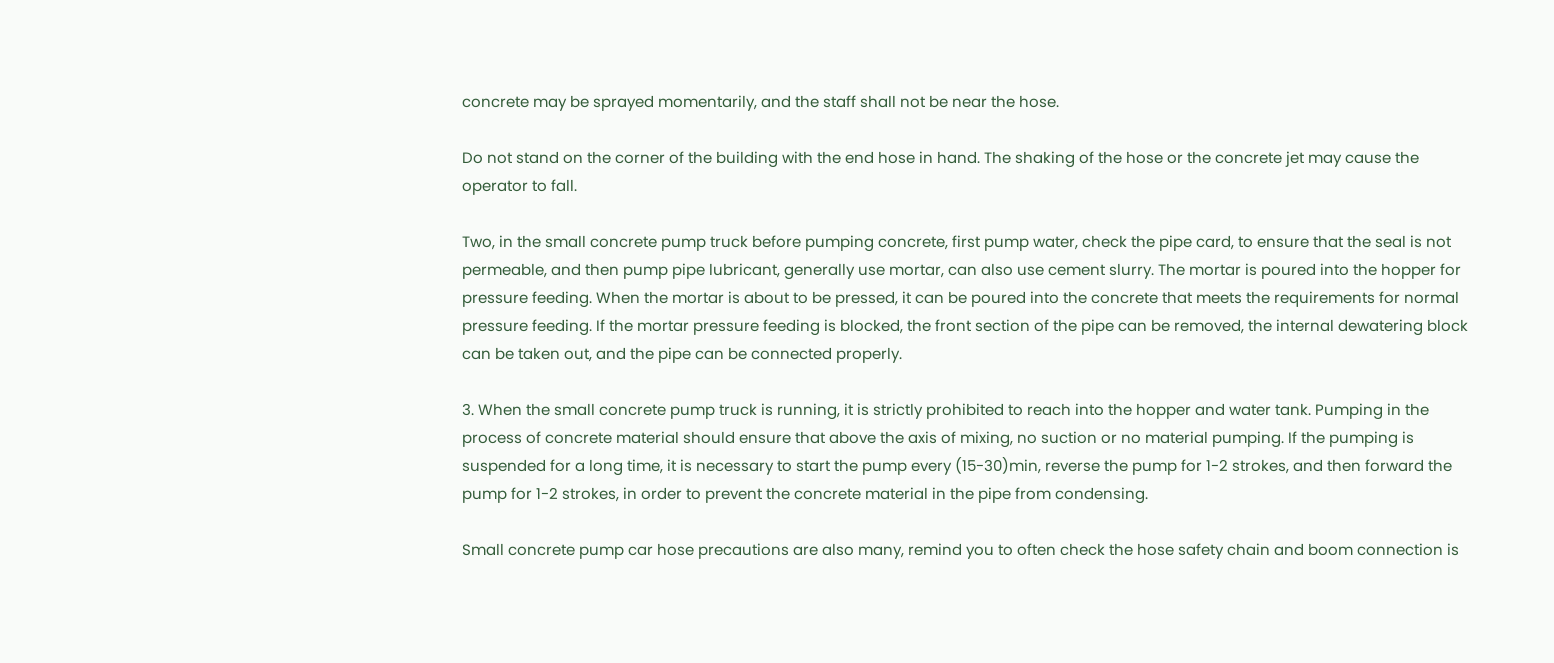concrete may be sprayed momentarily, and the staff shall not be near the hose.

Do not stand on the corner of the building with the end hose in hand. The shaking of the hose or the concrete jet may cause the operator to fall.

Two, in the small concrete pump truck before pumping concrete, first pump water, check the pipe card, to ensure that the seal is not permeable, and then pump pipe lubricant, generally use mortar, can also use cement slurry. The mortar is poured into the hopper for pressure feeding. When the mortar is about to be pressed, it can be poured into the concrete that meets the requirements for normal pressure feeding. If the mortar pressure feeding is blocked, the front section of the pipe can be removed, the internal dewatering block can be taken out, and the pipe can be connected properly.

3. When the small concrete pump truck is running, it is strictly prohibited to reach into the hopper and water tank. Pumping in the process of concrete material should ensure that above the axis of mixing, no suction or no material pumping. If the pumping is suspended for a long time, it is necessary to start the pump every (15-30)min, reverse the pump for 1-2 strokes, and then forward the pump for 1-2 strokes, in order to prevent the concrete material in the pipe from condensing.

Small concrete pump car hose precautions are also many, remind you to often check the hose safety chain and boom connection is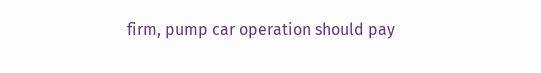firm, pump car operation should pay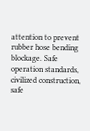attention to prevent rubber hose bending blockage. Safe operation standards, civilized construction, safe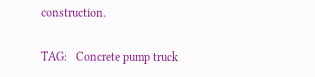construction.

TAG:   Concrete pump truck